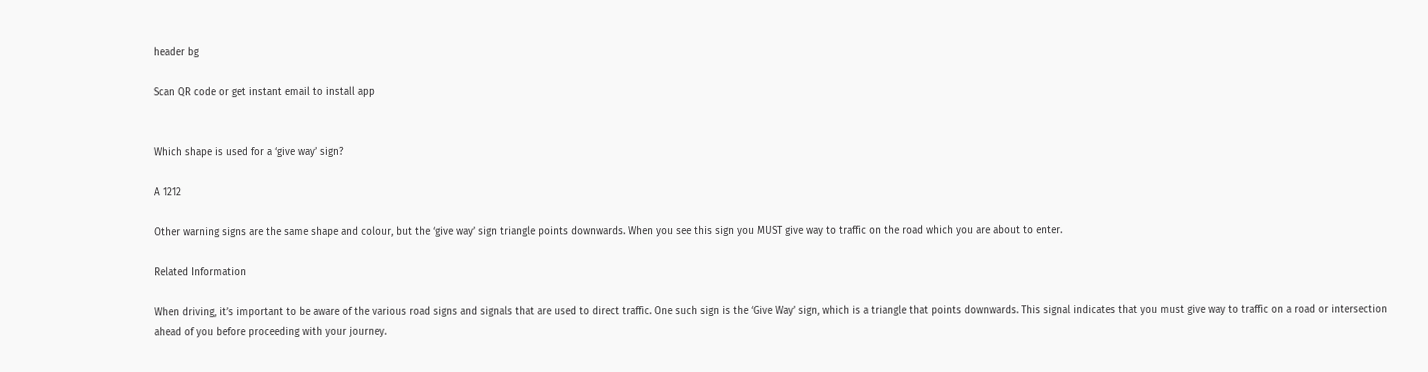header bg

Scan QR code or get instant email to install app


Which shape is used for a ‘give way’ sign?

A 1212

Other warning signs are the same shape and colour, but the ‘give way’ sign triangle points downwards. When you see this sign you MUST give way to traffic on the road which you are about to enter.

Related Information

When driving, it’s important to be aware of the various road signs and signals that are used to direct traffic. One such sign is the ‘Give Way’ sign, which is a triangle that points downwards. This signal indicates that you must give way to traffic on a road or intersection ahead of you before proceeding with your journey.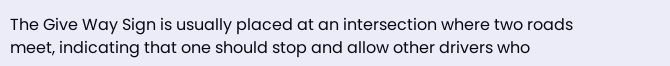The Give Way Sign is usually placed at an intersection where two roads meet, indicating that one should stop and allow other drivers who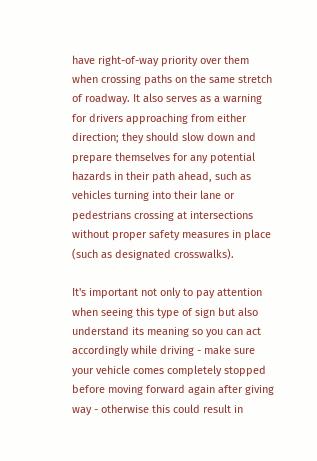have right-of-way priority over them when crossing paths on the same stretch of roadway. It also serves as a warning for drivers approaching from either direction; they should slow down and prepare themselves for any potential hazards in their path ahead, such as vehicles turning into their lane or pedestrians crossing at intersections without proper safety measures in place (such as designated crosswalks).

It's important not only to pay attention when seeing this type of sign but also understand its meaning so you can act accordingly while driving - make sure your vehicle comes completely stopped before moving forward again after giving way - otherwise this could result in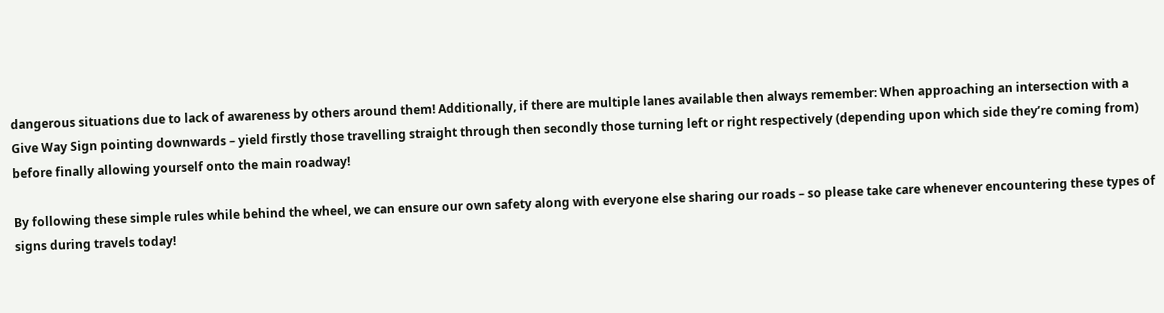dangerous situations due to lack of awareness by others around them! Additionally, if there are multiple lanes available then always remember: When approaching an intersection with a Give Way Sign pointing downwards – yield firstly those travelling straight through then secondly those turning left or right respectively (depending upon which side they’re coming from) before finally allowing yourself onto the main roadway!

By following these simple rules while behind the wheel, we can ensure our own safety along with everyone else sharing our roads – so please take care whenever encountering these types of signs during travels today!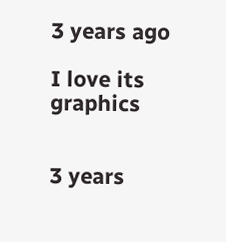3 years ago

I love its graphics


3 years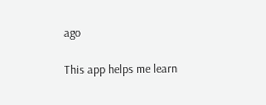ago

This app helps me learn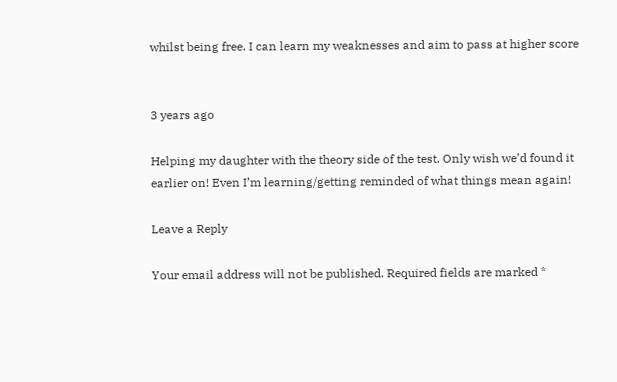whilst being free. I can learn my weaknesses and aim to pass at higher score


3 years ago

Helping my daughter with the theory side of the test. Only wish we’d found it earlier on! Even I’m learning/getting reminded of what things mean again!

Leave a Reply

Your email address will not be published. Required fields are marked *